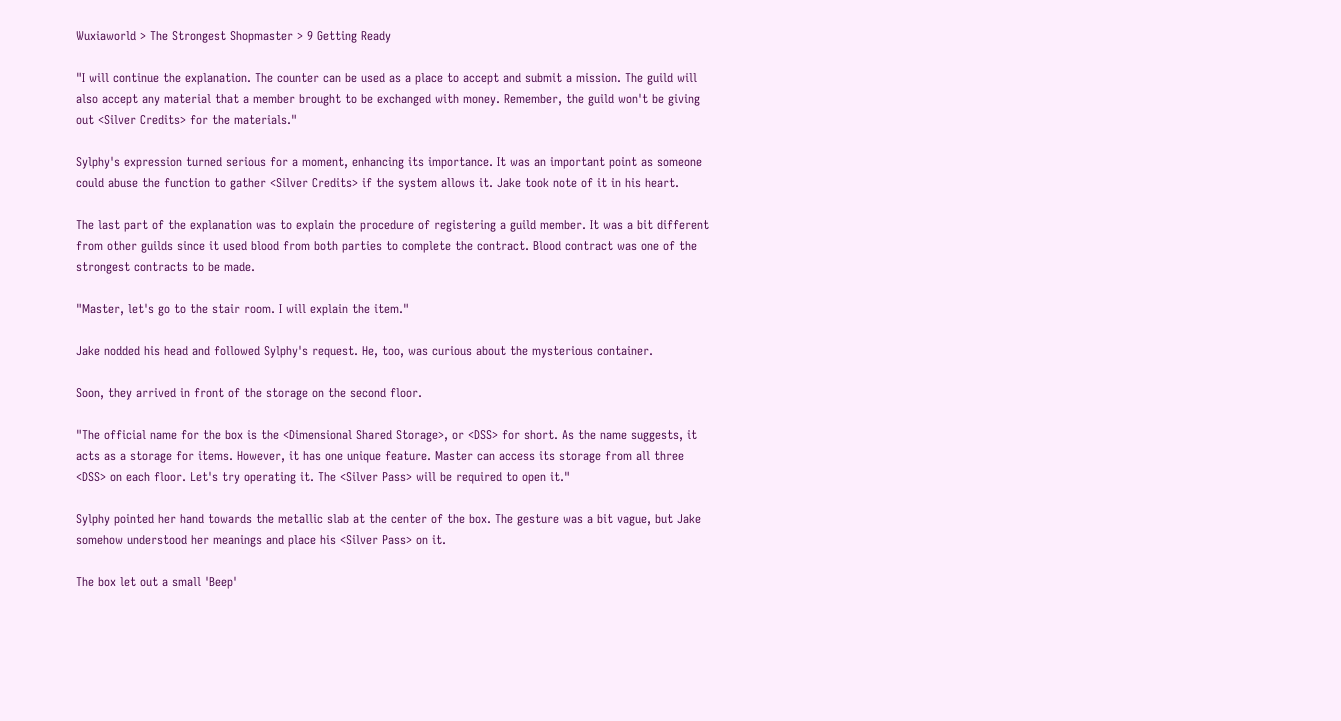Wuxiaworld > The Strongest Shopmaster > 9 Getting Ready

"I will continue the explanation. The counter can be used as a place to accept and submit a mission. The guild will also accept any material that a member brought to be exchanged with money. Remember, the guild won't be giving out <Silver Credits> for the materials."

Sylphy's expression turned serious for a moment, enhancing its importance. It was an important point as someone could abuse the function to gather <Silver Credits> if the system allows it. Jake took note of it in his heart.

The last part of the explanation was to explain the procedure of registering a guild member. It was a bit different from other guilds since it used blood from both parties to complete the contract. Blood contract was one of the strongest contracts to be made.

"Master, let's go to the stair room. I will explain the item."

Jake nodded his head and followed Sylphy's request. He, too, was curious about the mysterious container.

Soon, they arrived in front of the storage on the second floor.

"The official name for the box is the <Dimensional Shared Storage>, or <DSS> for short. As the name suggests, it acts as a storage for items. However, it has one unique feature. Master can access its storage from all three <DSS> on each floor. Let's try operating it. The <Silver Pass> will be required to open it."

Sylphy pointed her hand towards the metallic slab at the center of the box. The gesture was a bit vague, but Jake somehow understood her meanings and place his <Silver Pass> on it.

The box let out a small 'Beep'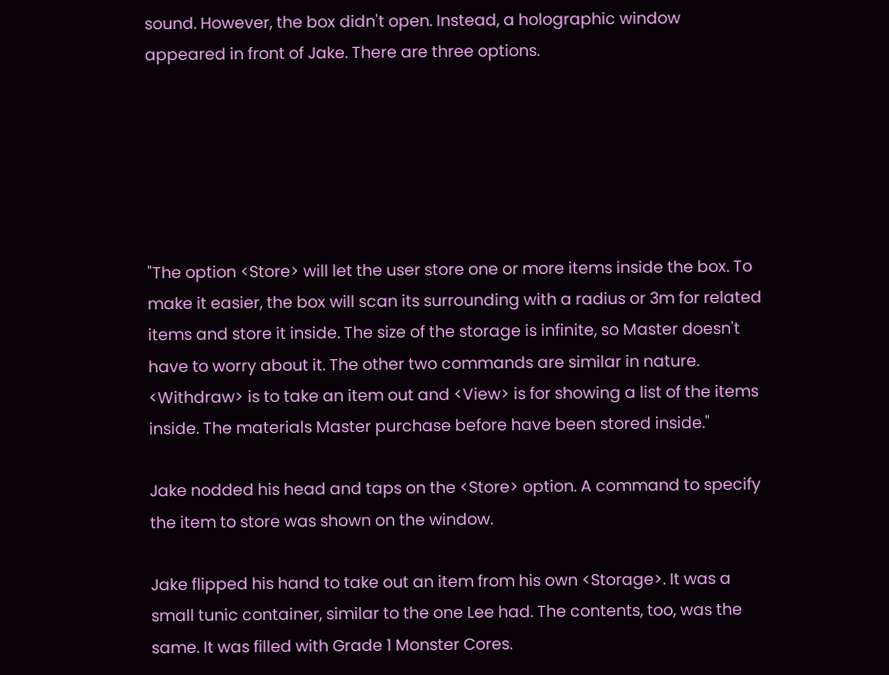sound. However, the box didn't open. Instead, a holographic window appeared in front of Jake. There are three options.






"The option <Store> will let the user store one or more items inside the box. To make it easier, the box will scan its surrounding with a radius or 3m for related items and store it inside. The size of the storage is infinite, so Master doesn't have to worry about it. The other two commands are similar in nature. <Withdraw> is to take an item out and <View> is for showing a list of the items inside. The materials Master purchase before have been stored inside."

Jake nodded his head and taps on the <Store> option. A command to specify the item to store was shown on the window.

Jake flipped his hand to take out an item from his own <Storage>. It was a small tunic container, similar to the one Lee had. The contents, too, was the same. It was filled with Grade 1 Monster Cores.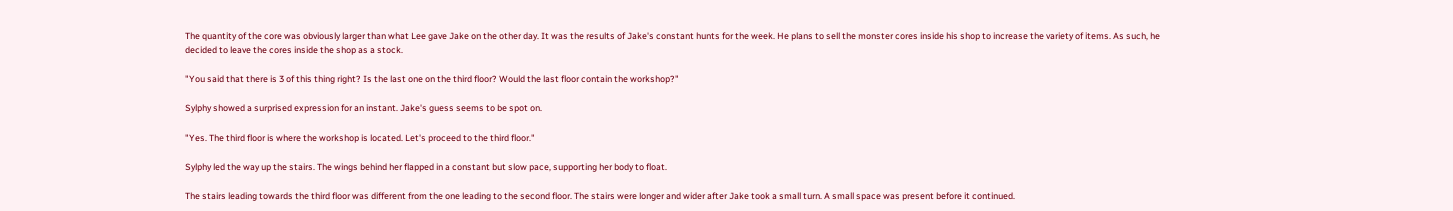The quantity of the core was obviously larger than what Lee gave Jake on the other day. It was the results of Jake's constant hunts for the week. He plans to sell the monster cores inside his shop to increase the variety of items. As such, he decided to leave the cores inside the shop as a stock.

"You said that there is 3 of this thing right? Is the last one on the third floor? Would the last floor contain the workshop?"

Sylphy showed a surprised expression for an instant. Jake's guess seems to be spot on.

"Yes. The third floor is where the workshop is located. Let's proceed to the third floor."

Sylphy led the way up the stairs. The wings behind her flapped in a constant but slow pace, supporting her body to float.

The stairs leading towards the third floor was different from the one leading to the second floor. The stairs were longer and wider after Jake took a small turn. A small space was present before it continued.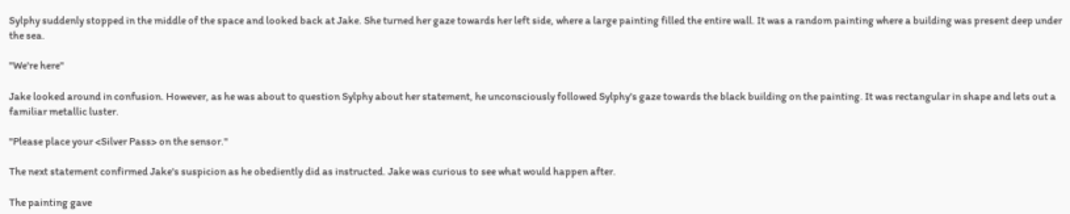Sylphy suddenly stopped in the middle of the space and looked back at Jake. She turned her gaze towards her left side, where a large painting filled the entire wall. It was a random painting where a building was present deep under the sea.

"We're here"

Jake looked around in confusion. However, as he was about to question Sylphy about her statement, he unconsciously followed Sylphy's gaze towards the black building on the painting. It was rectangular in shape and lets out a familiar metallic luster.

"Please place your <Silver Pass> on the sensor."

The next statement confirmed Jake's suspicion as he obediently did as instructed. Jake was curious to see what would happen after.

The painting gave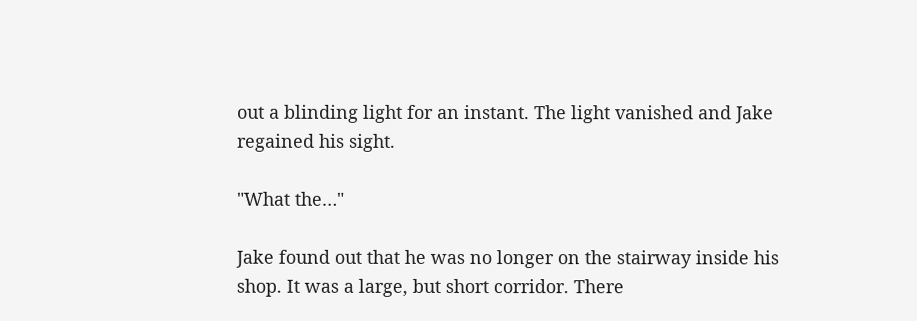out a blinding light for an instant. The light vanished and Jake regained his sight.

"What the…"

Jake found out that he was no longer on the stairway inside his shop. It was a large, but short corridor. There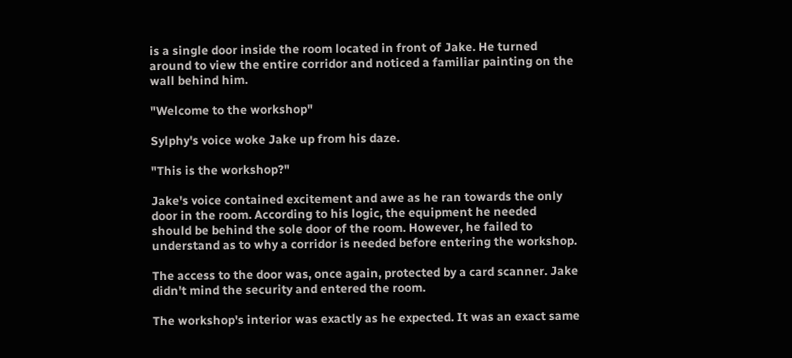is a single door inside the room located in front of Jake. He turned around to view the entire corridor and noticed a familiar painting on the wall behind him.

"Welcome to the workshop"

Sylphy's voice woke Jake up from his daze.

"This is the workshop?"

Jake's voice contained excitement and awe as he ran towards the only door in the room. According to his logic, the equipment he needed should be behind the sole door of the room. However, he failed to understand as to why a corridor is needed before entering the workshop.

The access to the door was, once again, protected by a card scanner. Jake didn't mind the security and entered the room.

The workshop's interior was exactly as he expected. It was an exact same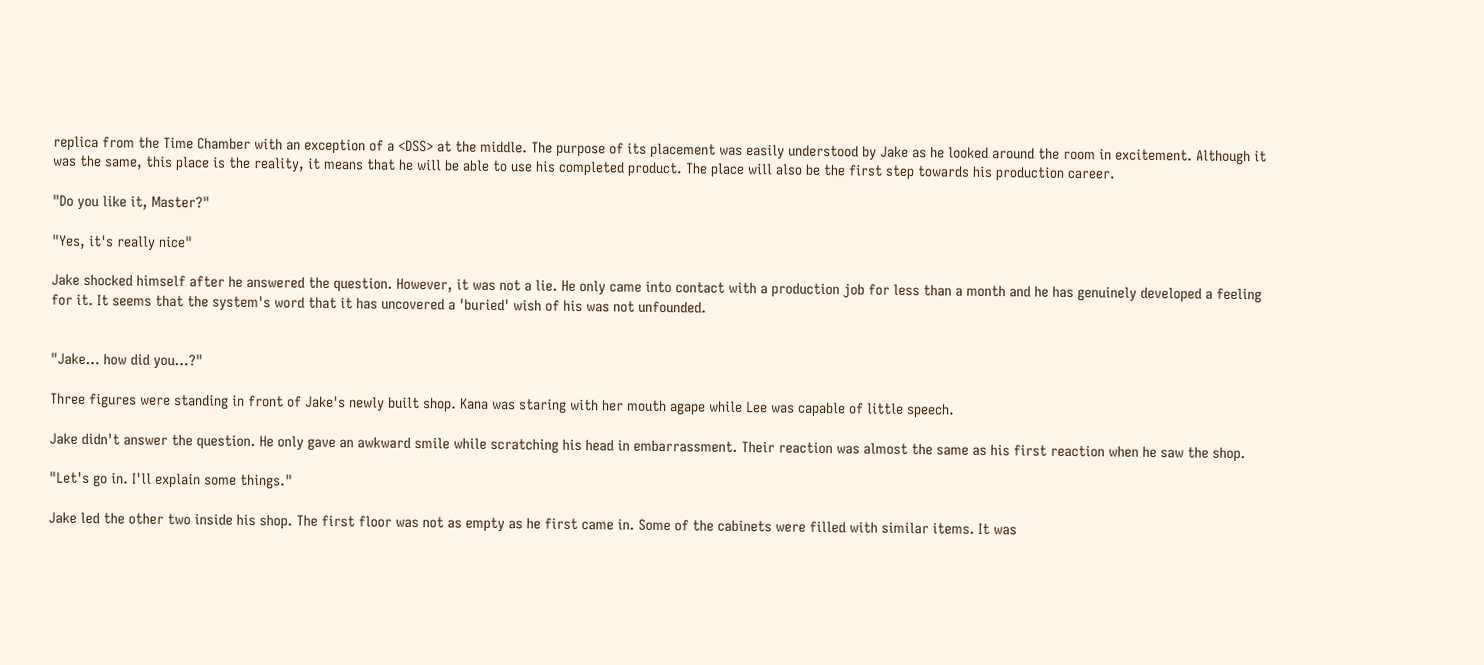replica from the Time Chamber with an exception of a <DSS> at the middle. The purpose of its placement was easily understood by Jake as he looked around the room in excitement. Although it was the same, this place is the reality, it means that he will be able to use his completed product. The place will also be the first step towards his production career.

"Do you like it, Master?"

"Yes, it's really nice"

Jake shocked himself after he answered the question. However, it was not a lie. He only came into contact with a production job for less than a month and he has genuinely developed a feeling for it. It seems that the system's word that it has uncovered a 'buried' wish of his was not unfounded.


"Jake… how did you…?"

Three figures were standing in front of Jake's newly built shop. Kana was staring with her mouth agape while Lee was capable of little speech.

Jake didn't answer the question. He only gave an awkward smile while scratching his head in embarrassment. Their reaction was almost the same as his first reaction when he saw the shop.

"Let's go in. I'll explain some things."

Jake led the other two inside his shop. The first floor was not as empty as he first came in. Some of the cabinets were filled with similar items. It was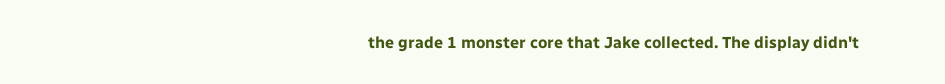the grade 1 monster core that Jake collected. The display didn't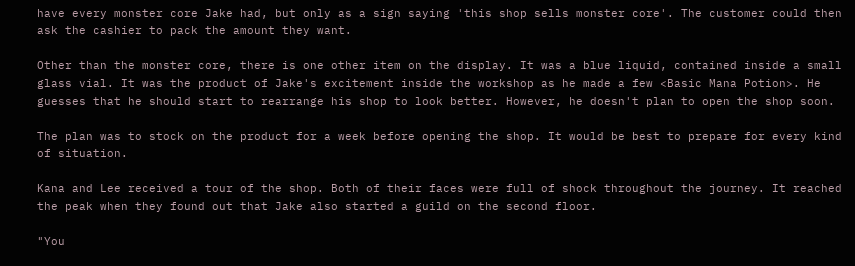have every monster core Jake had, but only as a sign saying 'this shop sells monster core'. The customer could then ask the cashier to pack the amount they want.

Other than the monster core, there is one other item on the display. It was a blue liquid, contained inside a small glass vial. It was the product of Jake's excitement inside the workshop as he made a few <Basic Mana Potion>. He guesses that he should start to rearrange his shop to look better. However, he doesn't plan to open the shop soon.

The plan was to stock on the product for a week before opening the shop. It would be best to prepare for every kind of situation.

Kana and Lee received a tour of the shop. Both of their faces were full of shock throughout the journey. It reached the peak when they found out that Jake also started a guild on the second floor.

"You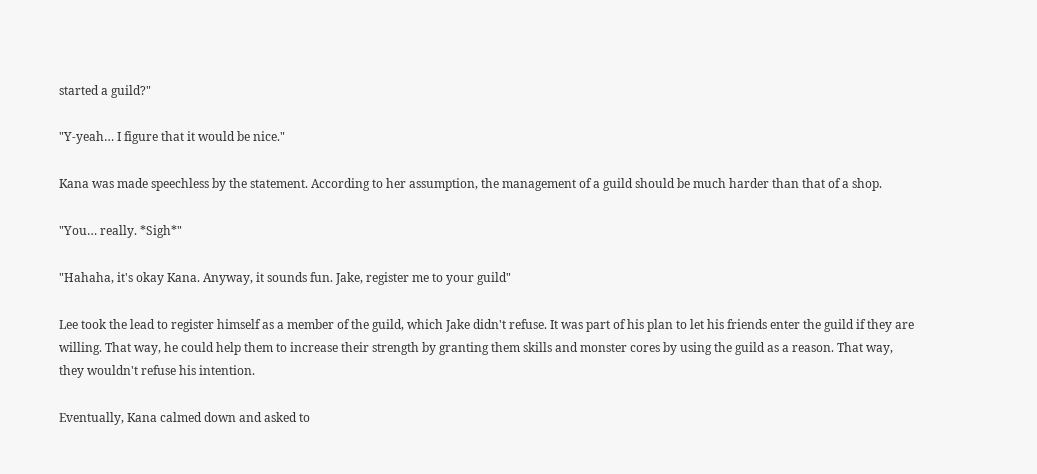started a guild?"

"Y-yeah… I figure that it would be nice."

Kana was made speechless by the statement. According to her assumption, the management of a guild should be much harder than that of a shop.

"You… really. *Sigh*"

"Hahaha, it's okay Kana. Anyway, it sounds fun. Jake, register me to your guild"

Lee took the lead to register himself as a member of the guild, which Jake didn't refuse. It was part of his plan to let his friends enter the guild if they are willing. That way, he could help them to increase their strength by granting them skills and monster cores by using the guild as a reason. That way, they wouldn't refuse his intention.

Eventually, Kana calmed down and asked to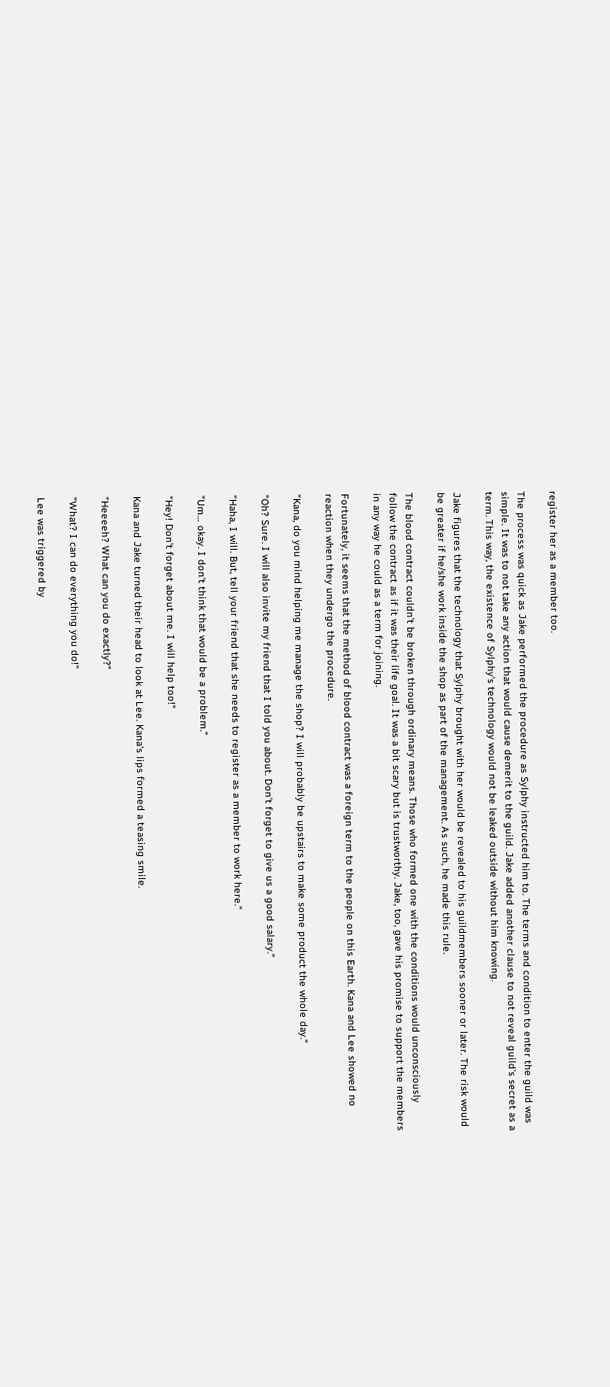register her as a member too.

The process was quick as Jake performed the procedure as Sylphy instructed him to. The terms and condition to enter the guild was simple. It was to not take any action that would cause demerit to the guild. Jake added another clause to not reveal guild's secret as a term. This way, the existence of Sylphy's technology would not be leaked outside without him knowing.

Jake figures that the technology that Sylphy brought with her would be revealed to his guildmembers sooner or later. The risk would be greater if he/she work inside the shop as part of the management. As such, he made this rule.

The blood contract couldn't be broken through ordinary means. Those who formed one with the conditions would unconsciously follow the contract as if it was their life goal. It was a bit scary but is trustworthy. Jake, too, gave his promise to support the members in any way he could as a term for joining.

Fortunately, it seems that the method of blood contract was a foreign term to the people on this Earth. Kana and Lee showed no reaction when they undergo the procedure.

"Kana, do you mind helping me manage the shop? I will probably be upstairs to make some product the whole day."

"Oh? Sure. I will also invite my friend that I told you about. Don't forget to give us a good salary."

"Haha, I will. But, tell your friend that she needs to register as a member to work here."

"Um… okay. I don't think that would be a problem."

"Hey! Don't forget about me. I will help too!"

Kana and Jake turned their head to look at Lee. Kana's lips formed a teasing smile.

"Heeeeh? What can you do exactly?"

"What? I can do everything you do!"

Lee was triggered by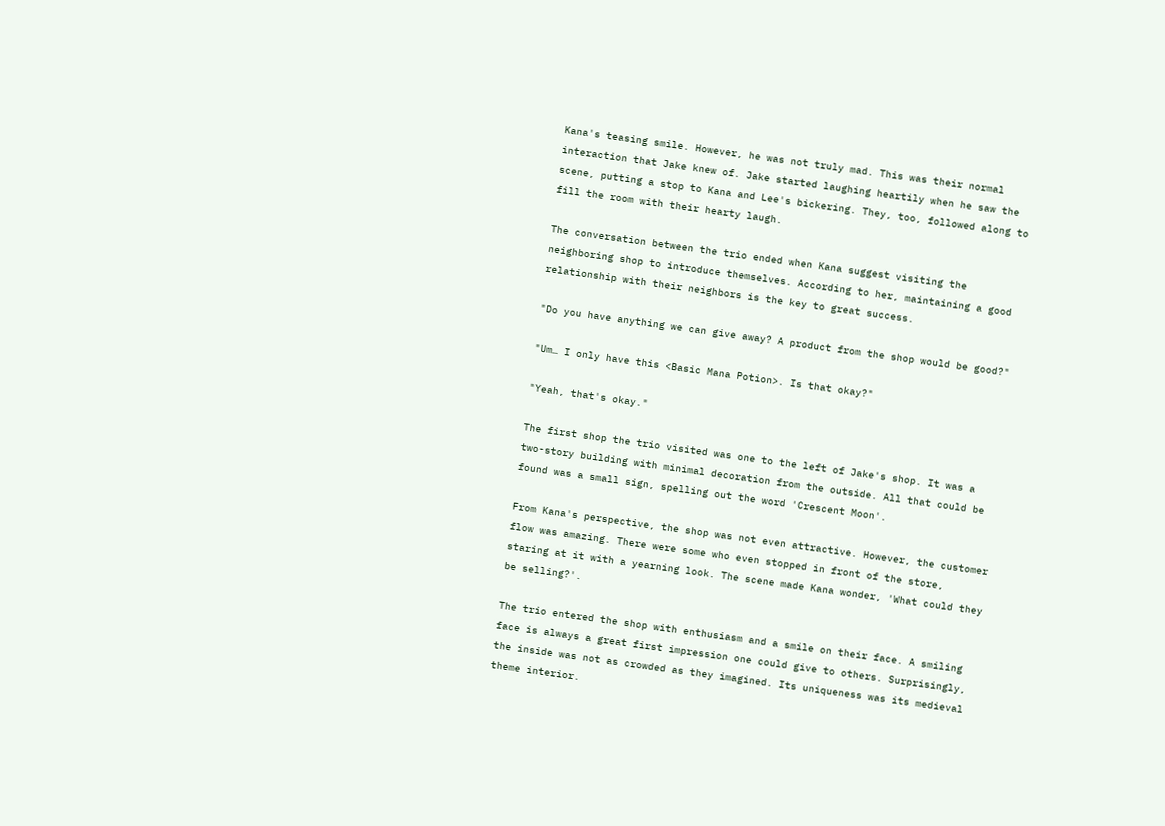Kana's teasing smile. However, he was not truly mad. This was their normal interaction that Jake knew of. Jake started laughing heartily when he saw the scene, putting a stop to Kana and Lee's bickering. They, too, followed along to fill the room with their hearty laugh.

The conversation between the trio ended when Kana suggest visiting the neighboring shop to introduce themselves. According to her, maintaining a good relationship with their neighbors is the key to great success.

"Do you have anything we can give away? A product from the shop would be good?"

"Um… I only have this <Basic Mana Potion>. Is that okay?"

"Yeah, that's okay."

The first shop the trio visited was one to the left of Jake's shop. It was a two-story building with minimal decoration from the outside. All that could be found was a small sign, spelling out the word 'Crescent Moon'.

From Kana's perspective, the shop was not even attractive. However, the customer flow was amazing. There were some who even stopped in front of the store, staring at it with a yearning look. The scene made Kana wonder, 'What could they be selling?'.

The trio entered the shop with enthusiasm and a smile on their face. A smiling face is always a great first impression one could give to others. Surprisingly, the inside was not as crowded as they imagined. Its uniqueness was its medieval theme interior.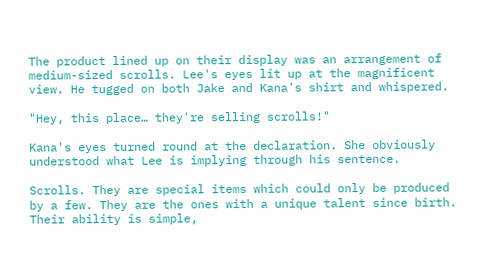The product lined up on their display was an arrangement of medium-sized scrolls. Lee's eyes lit up at the magnificent view. He tugged on both Jake and Kana's shirt and whispered.

"Hey, this place… they're selling scrolls!"

Kana's eyes turned round at the declaration. She obviously understood what Lee is implying through his sentence.

Scrolls. They are special items which could only be produced by a few. They are the ones with a unique talent since birth. Their ability is simple,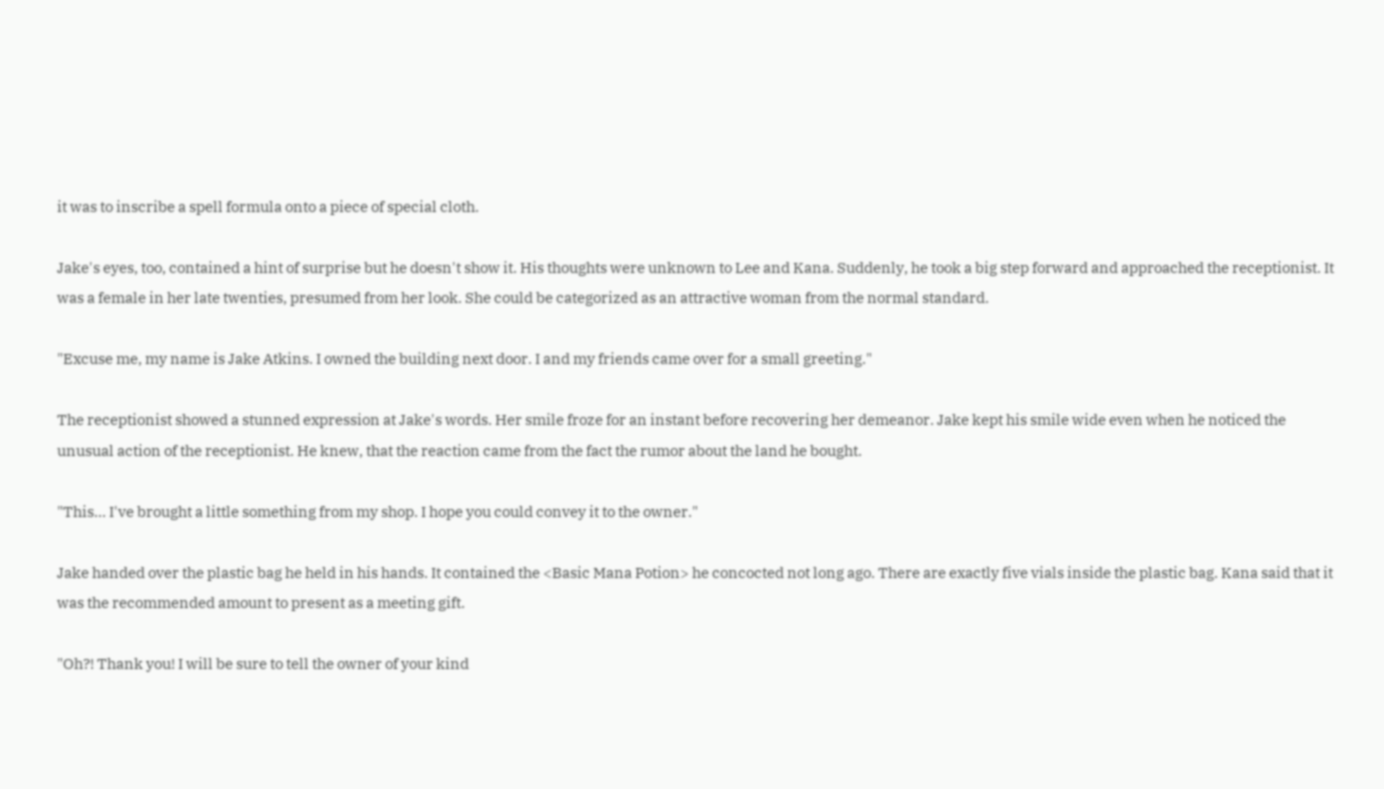it was to inscribe a spell formula onto a piece of special cloth.

Jake's eyes, too, contained a hint of surprise but he doesn't show it. His thoughts were unknown to Lee and Kana. Suddenly, he took a big step forward and approached the receptionist. It was a female in her late twenties, presumed from her look. She could be categorized as an attractive woman from the normal standard.

"Excuse me, my name is Jake Atkins. I owned the building next door. I and my friends came over for a small greeting."

The receptionist showed a stunned expression at Jake's words. Her smile froze for an instant before recovering her demeanor. Jake kept his smile wide even when he noticed the unusual action of the receptionist. He knew, that the reaction came from the fact the rumor about the land he bought.

"This… I've brought a little something from my shop. I hope you could convey it to the owner."

Jake handed over the plastic bag he held in his hands. It contained the <Basic Mana Potion> he concocted not long ago. There are exactly five vials inside the plastic bag. Kana said that it was the recommended amount to present as a meeting gift.

"Oh?! Thank you! I will be sure to tell the owner of your kind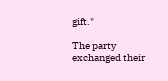gift."

The party exchanged their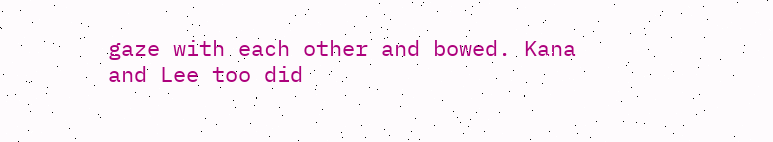gaze with each other and bowed. Kana and Lee too did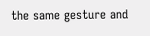the same gesture and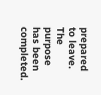prepared to leave. The purpose has been completed.